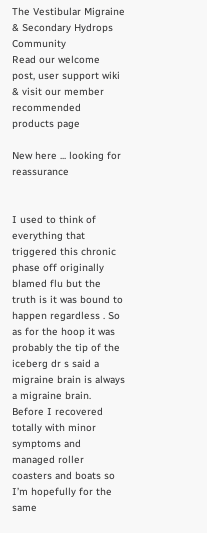The Vestibular Migraine & Secondary Hydrops Community
Read our welcome post, user support wiki & visit our member recommended products page

New here ... looking for reassurance


I used to think of everything that triggered this chronic phase off originally blamed flu but the truth is it was bound to happen regardless . So as for the hoop it was probably the tip of the iceberg dr s said a migraine brain is always a migraine brain. Before I recovered totally with minor symptoms and managed roller coasters and boats so I’m hopefully for the same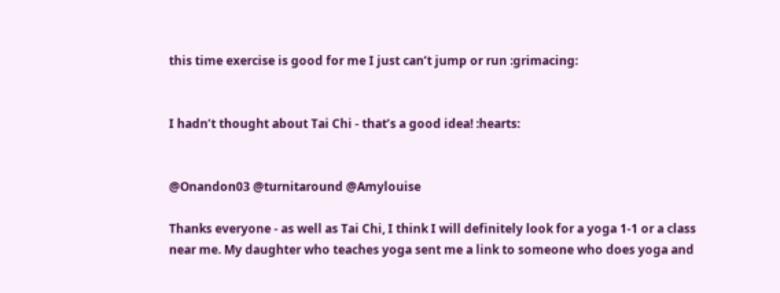this time exercise is good for me I just can’t jump or run :grimacing:


I hadn’t thought about Tai Chi - that’s a good idea! :hearts:


@Onandon03 @turnitaround @Amylouise

Thanks everyone - as well as Tai Chi, I think I will definitely look for a yoga 1-1 or a class near me. My daughter who teaches yoga sent me a link to someone who does yoga and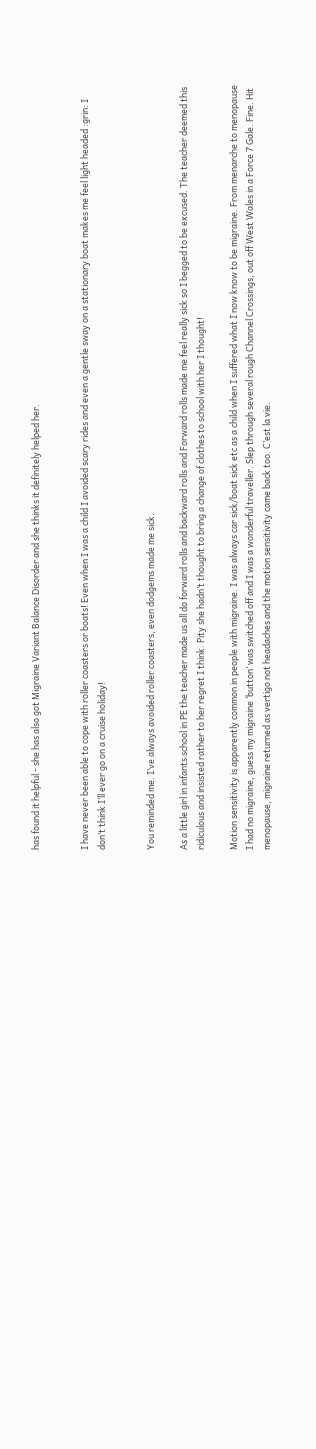has found it helpful - she has also got Migraine Variant Balance Disorder and she thinks it definitely helped her.


I have never been able to cope with roller coasters or boats! Even when I was a child I avoided scary rides and even a gentle sway on a stationary boat makes me feel light headed :grin: I don’t think I’ll ever go on a cruise holiday!


You reminded me. I’ve always avoided roller coasters, even dodgems made me sick.

As a little girl in infants school in PE the teacher made us all do forward rolls and backward rolls and Forward rolls made me feel really sick so I begged to be excused. The teacher deemed this ridiculous and insisted rather to her regret I think. Pity she hadn’t thought to bring a change of clothes to school with her I thought!

Motion sensitivity is apparently common in people with migraine. I was always car sick/boat sick etc as a child when I suffered what I now know to be migraine. From menarche to menopause I had no migraine, guess my migraine ‘button’ was switched off and I was a wonderful traveller. Slep through several rough Channel Crossings, out off West Wales in a Force 7 Gale. Fine. Hit menopause, migraine returned as vertigo not headaches and the motion sensitivity came back too. C’est la vie.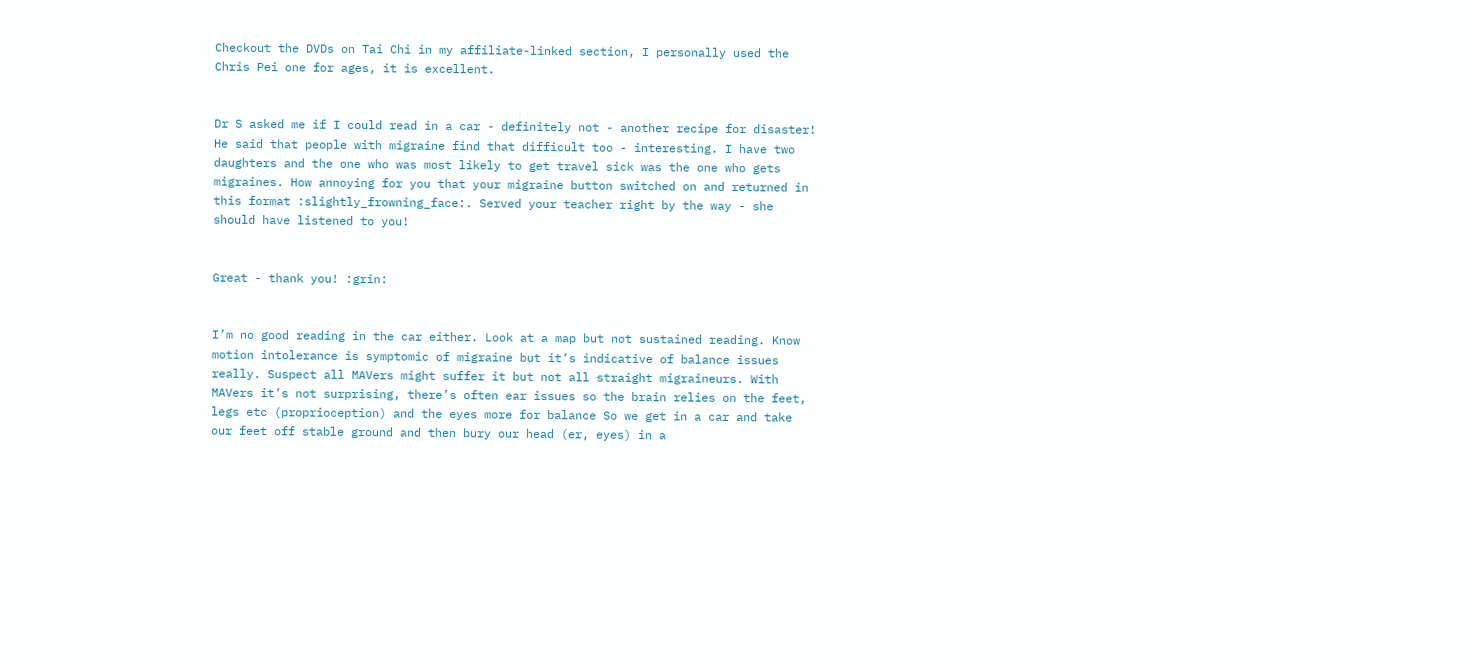Checkout the DVDs on Tai Chi in my affiliate-linked section, I personally used the Chris Pei one for ages, it is excellent.


Dr S asked me if I could read in a car - definitely not - another recipe for disaster! He said that people with migraine find that difficult too - interesting. I have two daughters and the one who was most likely to get travel sick was the one who gets migraines. How annoying for you that your migraine button switched on and returned in this format :slightly_frowning_face:. Served your teacher right by the way - she should have listened to you!


Great - thank you! :grin:


I’m no good reading in the car either. Look at a map but not sustained reading. Know motion intolerance is symptomic of migraine but it’s indicative of balance issues really. Suspect all MAVers might suffer it but not all straight migraineurs. With MAVers it’s not surprising, there’s often ear issues so the brain relies on the feet, legs etc (proprioception) and the eyes more for balance So we get in a car and take our feet off stable ground and then bury our head (er, eyes) in a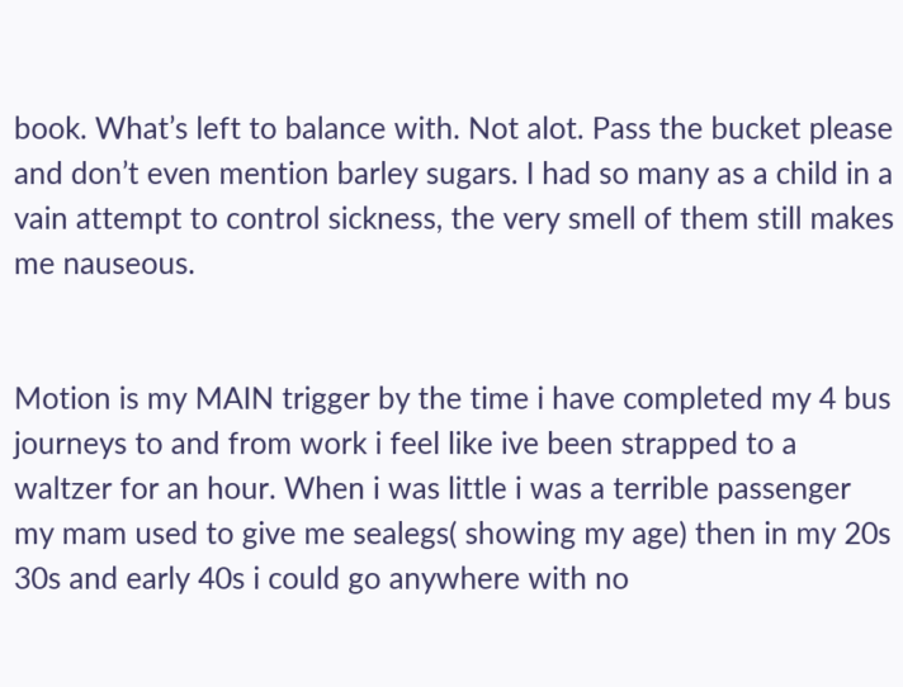book. What’s left to balance with. Not alot. Pass the bucket please and don’t even mention barley sugars. I had so many as a child in a vain attempt to control sickness, the very smell of them still makes me nauseous.


Motion is my MAIN trigger by the time i have completed my 4 bus journeys to and from work i feel like ive been strapped to a waltzer for an hour. When i was little i was a terrible passenger my mam used to give me sealegs( showing my age) then in my 20s 30s and early 40s i could go anywhere with no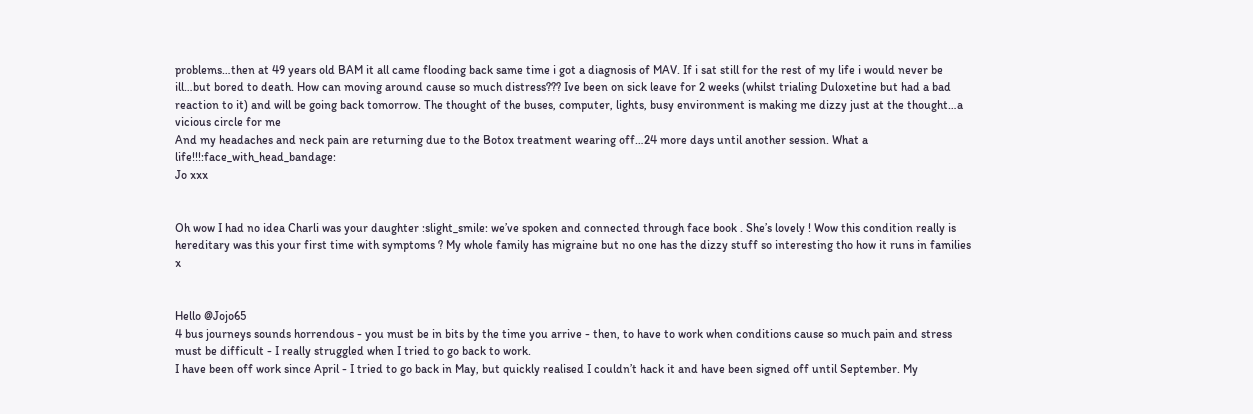problems…then at 49 years old BAM it all came flooding back same time i got a diagnosis of MAV. If i sat still for the rest of my life i would never be ill…but bored to death. How can moving around cause so much distress??? Ive been on sick leave for 2 weeks (whilst trialing Duloxetine but had a bad reaction to it) and will be going back tomorrow. The thought of the buses, computer, lights, busy environment is making me dizzy just at the thought…a vicious circle for me
And my headaches and neck pain are returning due to the Botox treatment wearing off…24 more days until another session. What a life!!!:face_with_head_bandage:
Jo xxx


Oh wow I had no idea Charli was your daughter :slight_smile: we’ve spoken and connected through face book . She’s lovely ! Wow this condition really is hereditary was this your first time with symptoms ? My whole family has migraine but no one has the dizzy stuff so interesting tho how it runs in families x


Hello @Jojo65
4 bus journeys sounds horrendous - you must be in bits by the time you arrive - then, to have to work when conditions cause so much pain and stress must be difficult - I really struggled when I tried to go back to work.
I have been off work since April - I tried to go back in May, but quickly realised I couldn’t hack it and have been signed off until September. My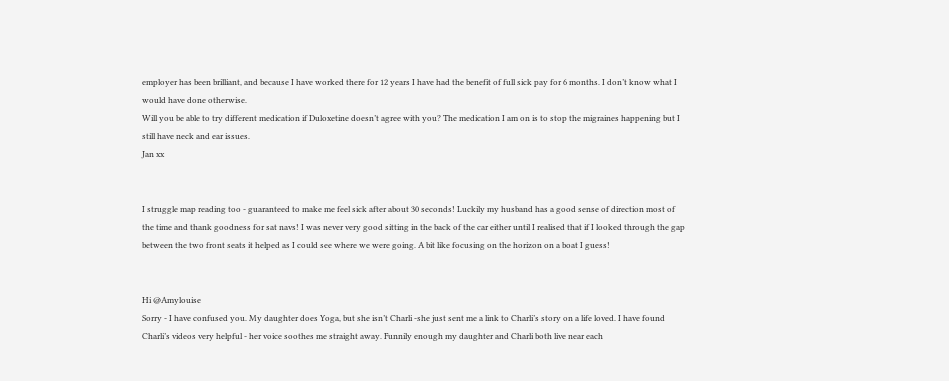employer has been brilliant, and because I have worked there for 12 years I have had the benefit of full sick pay for 6 months. I don’t know what I would have done otherwise.
Will you be able to try different medication if Duloxetine doesn’t agree with you? The medication I am on is to stop the migraines happening but I still have neck and ear issues.
Jan xx


I struggle map reading too - guaranteed to make me feel sick after about 30 seconds! Luckily my husband has a good sense of direction most of the time and thank goodness for sat navs! I was never very good sitting in the back of the car either until I realised that if I looked through the gap between the two front seats it helped as I could see where we were going. A bit like focusing on the horizon on a boat I guess!


Hi @Amylouise
Sorry - I have confused you. My daughter does Yoga, but she isn’t Charli -she just sent me a link to Charli’s story on a life loved. I have found Charli’s videos very helpful - her voice soothes me straight away. Funnily enough my daughter and Charli both live near each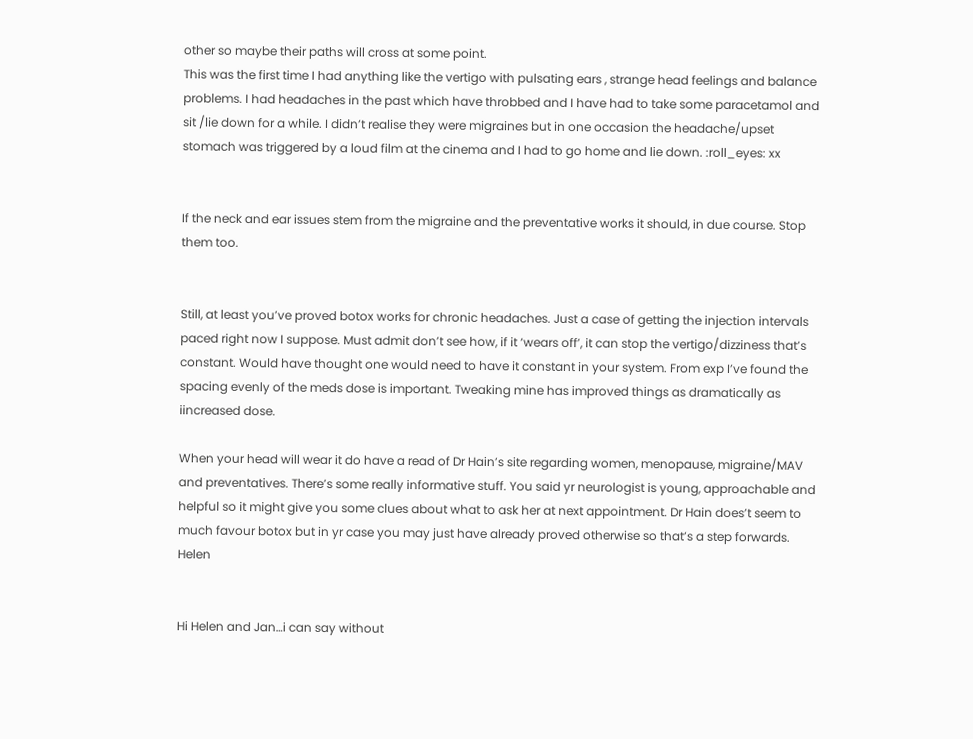other so maybe their paths will cross at some point.
This was the first time I had anything like the vertigo with pulsating ears , strange head feelings and balance problems. I had headaches in the past which have throbbed and I have had to take some paracetamol and sit /lie down for a while. I didn’t realise they were migraines but in one occasion the headache/upset stomach was triggered by a loud film at the cinema and I had to go home and lie down. :roll_eyes: xx


If the neck and ear issues stem from the migraine and the preventative works it should, in due course. Stop them too.


Still, at least you’ve proved botox works for chronic headaches. Just a case of getting the injection intervals paced right now I suppose. Must admit don’t see how, if it ‘wears off’, it can stop the vertigo/dizziness that’s constant. Would have thought one would need to have it constant in your system. From exp I’ve found the spacing evenly of the meds dose is important. Tweaking mine has improved things as dramatically as iincreased dose.

When your head will wear it do have a read of Dr Hain’s site regarding women, menopause, migraine/MAV and preventatives. There’s some really informative stuff. You said yr neurologist is young, approachable and helpful so it might give you some clues about what to ask her at next appointment. Dr Hain does’t seem to much favour botox but in yr case you may just have already proved otherwise so that’s a step forwards. Helen


Hi Helen and Jan…i can say without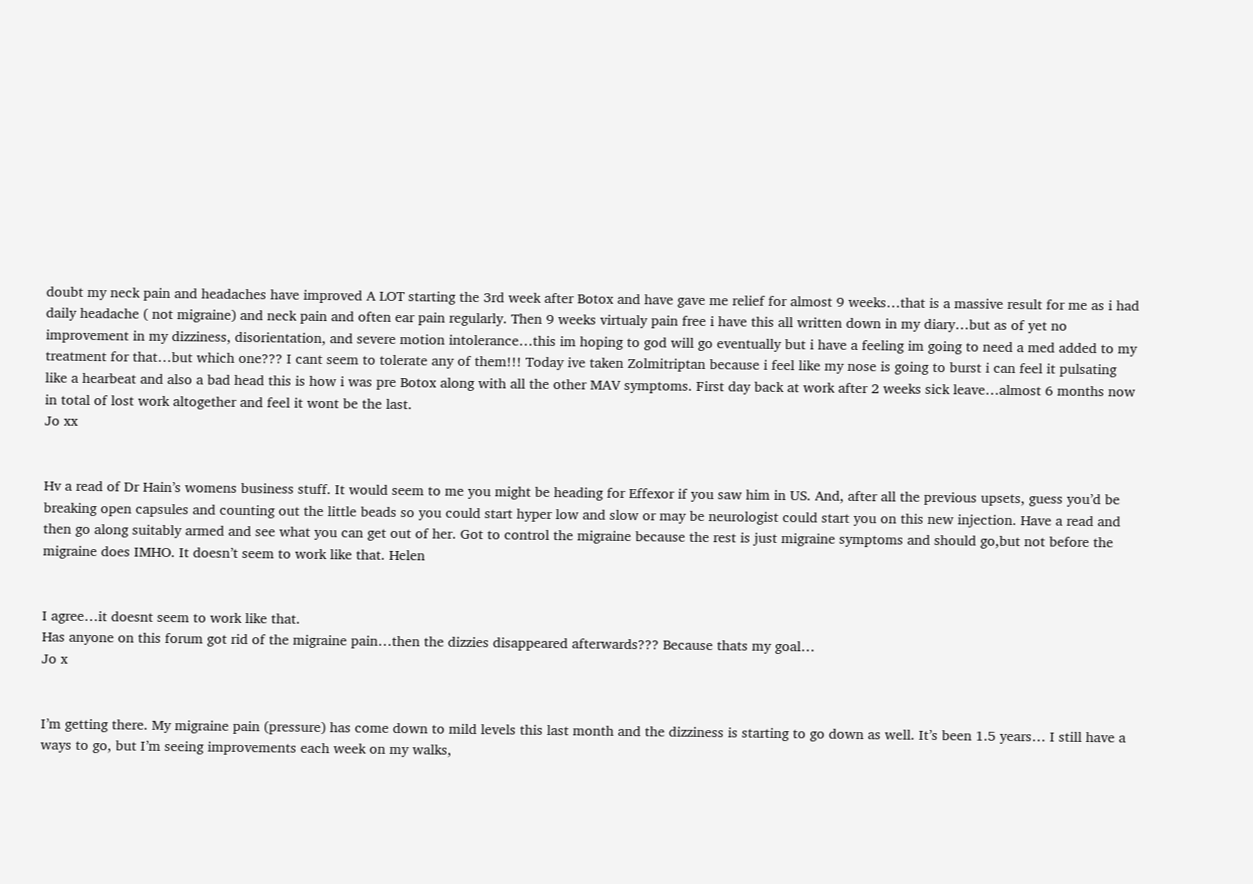doubt my neck pain and headaches have improved A LOT starting the 3rd week after Botox and have gave me relief for almost 9 weeks…that is a massive result for me as i had daily headache ( not migraine) and neck pain and often ear pain regularly. Then 9 weeks virtualy pain free i have this all written down in my diary…but as of yet no improvement in my dizziness, disorientation, and severe motion intolerance…this im hoping to god will go eventually but i have a feeling im going to need a med added to my treatment for that…but which one??? I cant seem to tolerate any of them!!! Today ive taken Zolmitriptan because i feel like my nose is going to burst i can feel it pulsating like a hearbeat and also a bad head this is how i was pre Botox along with all the other MAV symptoms. First day back at work after 2 weeks sick leave…almost 6 months now in total of lost work altogether and feel it wont be the last.
Jo xx


Hv a read of Dr Hain’s womens business stuff. It would seem to me you might be heading for Effexor if you saw him in US. And, after all the previous upsets, guess you’d be breaking open capsules and counting out the little beads so you could start hyper low and slow or may be neurologist could start you on this new injection. Have a read and then go along suitably armed and see what you can get out of her. Got to control the migraine because the rest is just migraine symptoms and should go,but not before the migraine does IMHO. It doesn’t seem to work like that. Helen


I agree…it doesnt seem to work like that.
Has anyone on this forum got rid of the migraine pain…then the dizzies disappeared afterwards??? Because thats my goal…
Jo x


I’m getting there. My migraine pain (pressure) has come down to mild levels this last month and the dizziness is starting to go down as well. It’s been 1.5 years… I still have a ways to go, but I’m seeing improvements each week on my walks,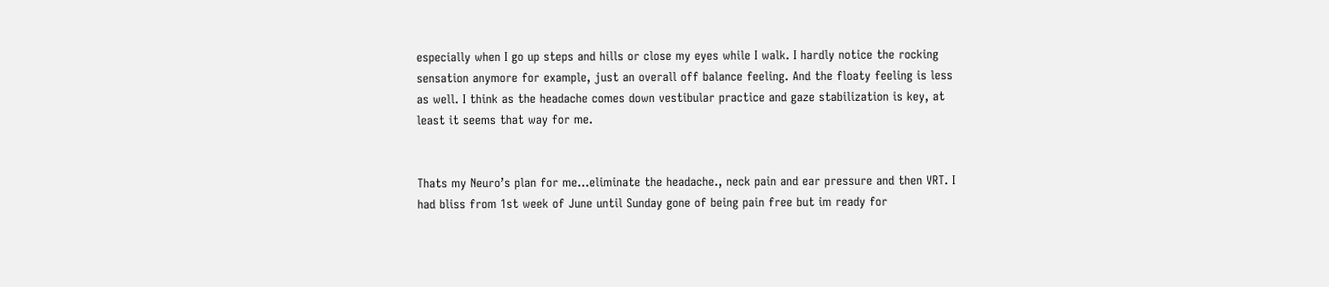especially when I go up steps and hills or close my eyes while I walk. I hardly notice the rocking sensation anymore for example, just an overall off balance feeling. And the floaty feeling is less as well. I think as the headache comes down vestibular practice and gaze stabilization is key, at least it seems that way for me.


Thats my Neuro’s plan for me…eliminate the headache., neck pain and ear pressure and then VRT. I had bliss from 1st week of June until Sunday gone of being pain free but im ready for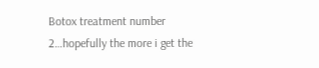Botox treatment number 2…hopefully the more i get the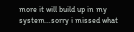more it will build up in my system…sorry i missed what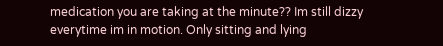medication you are taking at the minute?? Im still dizzy everytime im in motion. Only sitting and lying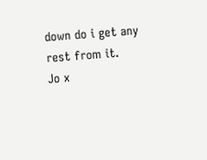down do i get any rest from it.
Jo x